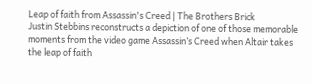Leap of faith from Assassin's Creed | The Brothers Brick
Justin Stebbins reconstructs a depiction of one of those memorable moments from the video game Assassin’s Creed when Altair takes the leap of faith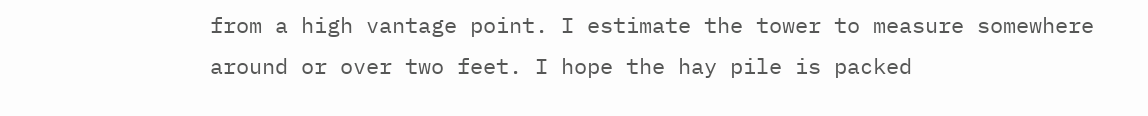from a high vantage point. I estimate the tower to measure somewhere around or over two feet. I hope the hay pile is packed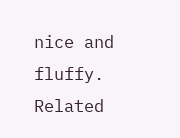nice and fluffy. Related